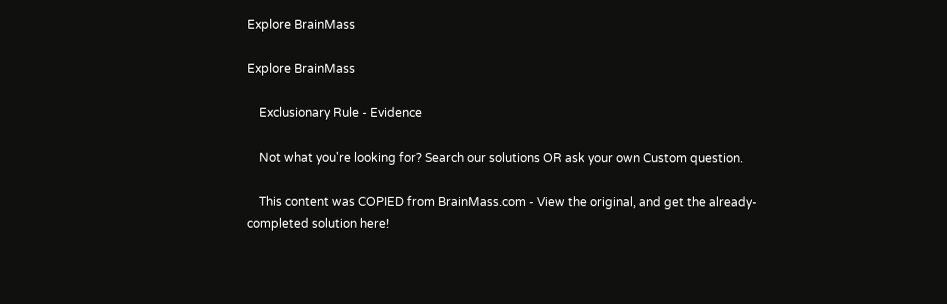Explore BrainMass

Explore BrainMass

    Exclusionary Rule - Evidence

    Not what you're looking for? Search our solutions OR ask your own Custom question.

    This content was COPIED from BrainMass.com - View the original, and get the already-completed solution here!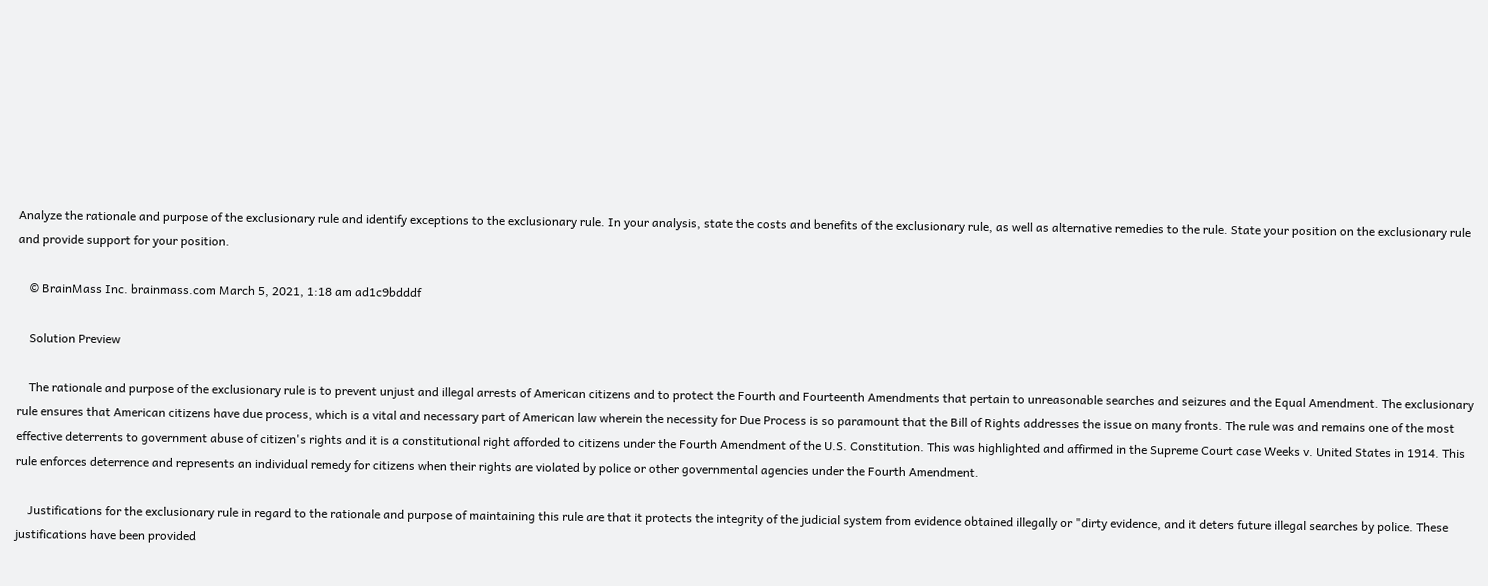Analyze the rationale and purpose of the exclusionary rule and identify exceptions to the exclusionary rule. In your analysis, state the costs and benefits of the exclusionary rule, as well as alternative remedies to the rule. State your position on the exclusionary rule and provide support for your position.

    © BrainMass Inc. brainmass.com March 5, 2021, 1:18 am ad1c9bdddf

    Solution Preview

    The rationale and purpose of the exclusionary rule is to prevent unjust and illegal arrests of American citizens and to protect the Fourth and Fourteenth Amendments that pertain to unreasonable searches and seizures and the Equal Amendment. The exclusionary rule ensures that American citizens have due process, which is a vital and necessary part of American law wherein the necessity for Due Process is so paramount that the Bill of Rights addresses the issue on many fronts. The rule was and remains one of the most effective deterrents to government abuse of citizen's rights and it is a constitutional right afforded to citizens under the Fourth Amendment of the U.S. Constitution. This was highlighted and affirmed in the Supreme Court case Weeks v. United States in 1914. This rule enforces deterrence and represents an individual remedy for citizens when their rights are violated by police or other governmental agencies under the Fourth Amendment.

    Justifications for the exclusionary rule in regard to the rationale and purpose of maintaining this rule are that it protects the integrity of the judicial system from evidence obtained illegally or "dirty evidence, and it deters future illegal searches by police. These justifications have been provided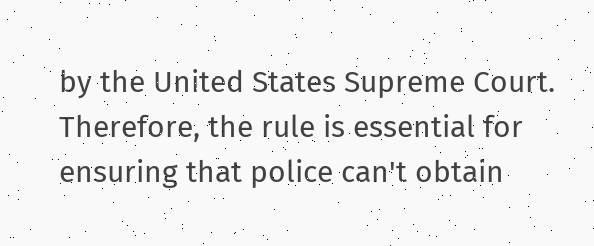by the United States Supreme Court. Therefore, the rule is essential for ensuring that police can't obtain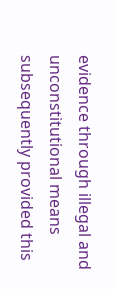evidence through illegal and unconstitutional means subsequently provided this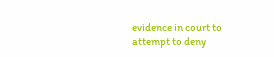evidence in court to attempt to deny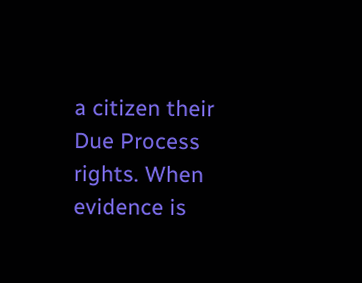a citizen their Due Process rights. When evidence is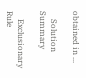obtained in ...

    Solution Summary

    Exclusionary Rule